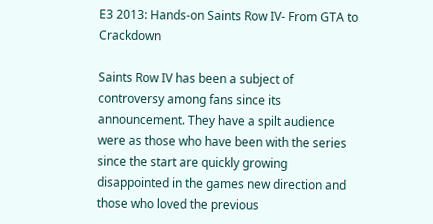E3 2013: Hands-on Saints Row IV- From GTA to Crackdown

Saints Row IV has been a subject of controversy among fans since its announcement. They have a spilt audience were as those who have been with the series since the start are quickly growing disappointed in the games new direction and those who loved the previous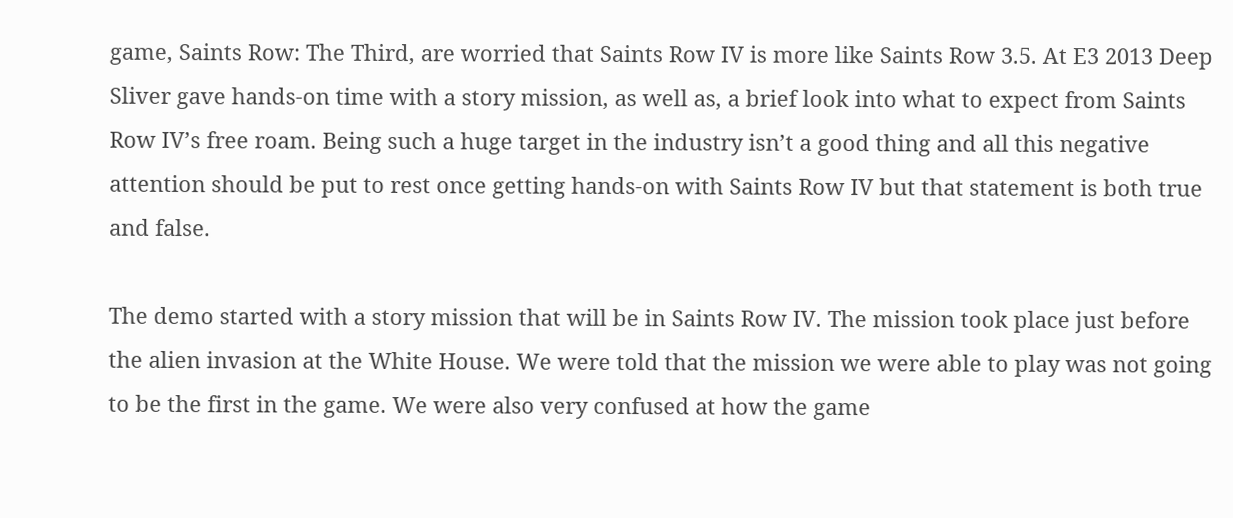game, Saints Row: The Third, are worried that Saints Row IV is more like Saints Row 3.5. At E3 2013 Deep Sliver gave hands-on time with a story mission, as well as, a brief look into what to expect from Saints Row IV’s free roam. Being such a huge target in the industry isn’t a good thing and all this negative attention should be put to rest once getting hands-on with Saints Row IV but that statement is both true and false.

The demo started with a story mission that will be in Saints Row IV. The mission took place just before the alien invasion at the White House. We were told that the mission we were able to play was not going to be the first in the game. We were also very confused at how the game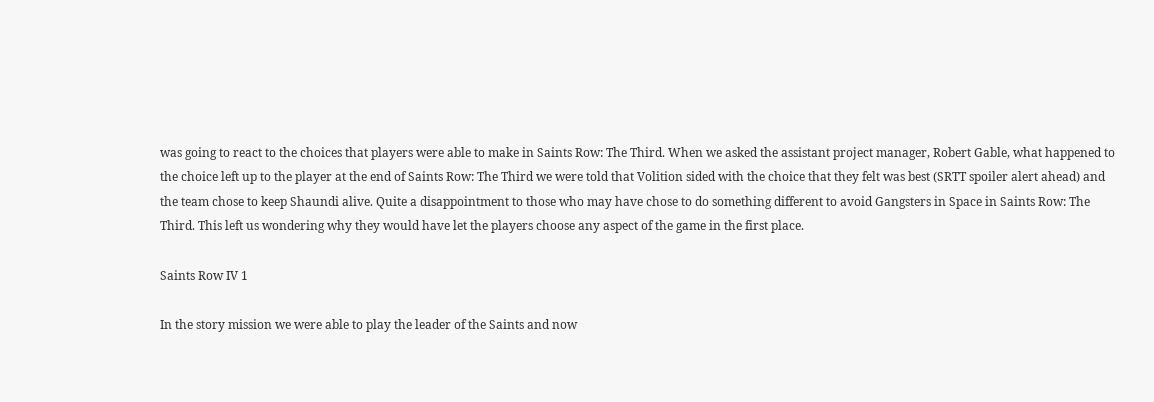was going to react to the choices that players were able to make in Saints Row: The Third. When we asked the assistant project manager, Robert Gable, what happened to the choice left up to the player at the end of Saints Row: The Third we were told that Volition sided with the choice that they felt was best (SRTT spoiler alert ahead) and the team chose to keep Shaundi alive. Quite a disappointment to those who may have chose to do something different to avoid Gangsters in Space in Saints Row: The Third. This left us wondering why they would have let the players choose any aspect of the game in the first place.

Saints Row IV 1

In the story mission we were able to play the leader of the Saints and now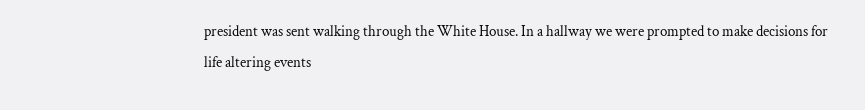president was sent walking through the White House. In a hallway we were prompted to make decisions for life altering events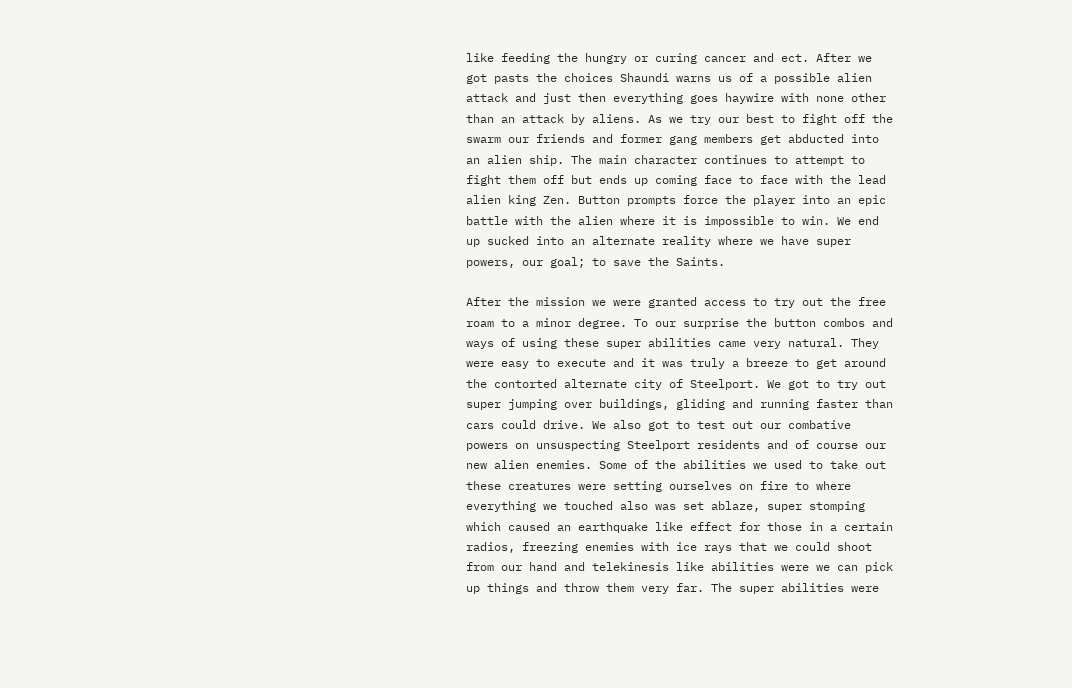like feeding the hungry or curing cancer and ect. After we got pasts the choices Shaundi warns us of a possible alien attack and just then everything goes haywire with none other than an attack by aliens. As we try our best to fight off the swarm our friends and former gang members get abducted into an alien ship. The main character continues to attempt to fight them off but ends up coming face to face with the lead alien king Zen. Button prompts force the player into an epic battle with the alien where it is impossible to win. We end up sucked into an alternate reality where we have super powers, our goal; to save the Saints.

After the mission we were granted access to try out the free roam to a minor degree. To our surprise the button combos and ways of using these super abilities came very natural. They were easy to execute and it was truly a breeze to get around the contorted alternate city of Steelport. We got to try out super jumping over buildings, gliding and running faster than cars could drive. We also got to test out our combative powers on unsuspecting Steelport residents and of course our new alien enemies. Some of the abilities we used to take out these creatures were setting ourselves on fire to where everything we touched also was set ablaze, super stomping which caused an earthquake like effect for those in a certain radios, freezing enemies with ice rays that we could shoot from our hand and telekinesis like abilities were we can pick up things and throw them very far. The super abilities were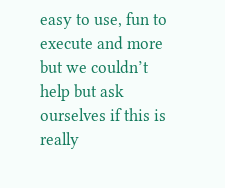easy to use, fun to execute and more but we couldn’t help but ask ourselves if this is really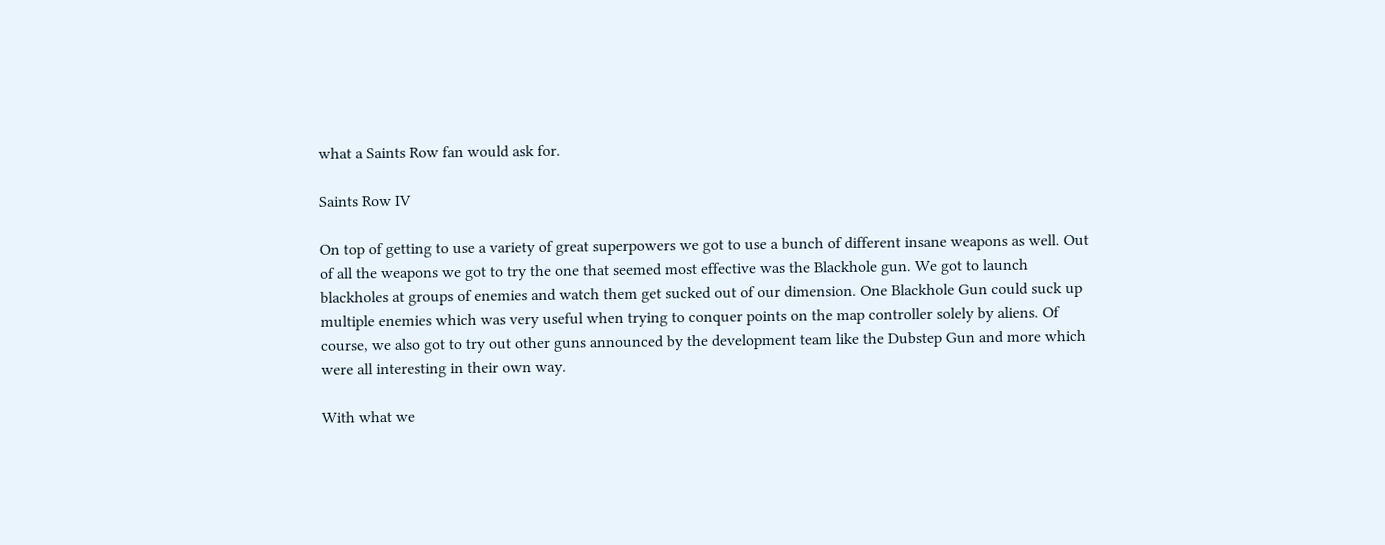what a Saints Row fan would ask for.

Saints Row IV

On top of getting to use a variety of great superpowers we got to use a bunch of different insane weapons as well. Out of all the weapons we got to try the one that seemed most effective was the Blackhole gun. We got to launch blackholes at groups of enemies and watch them get sucked out of our dimension. One Blackhole Gun could suck up multiple enemies which was very useful when trying to conquer points on the map controller solely by aliens. Of course, we also got to try out other guns announced by the development team like the Dubstep Gun and more which were all interesting in their own way.

With what we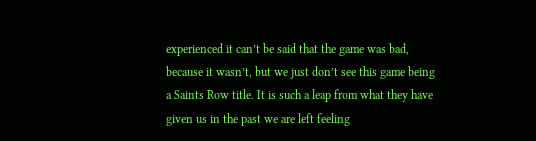experienced it can’t be said that the game was bad, because it wasn’t, but we just don’t see this game being a Saints Row title. It is such a leap from what they have given us in the past we are left feeling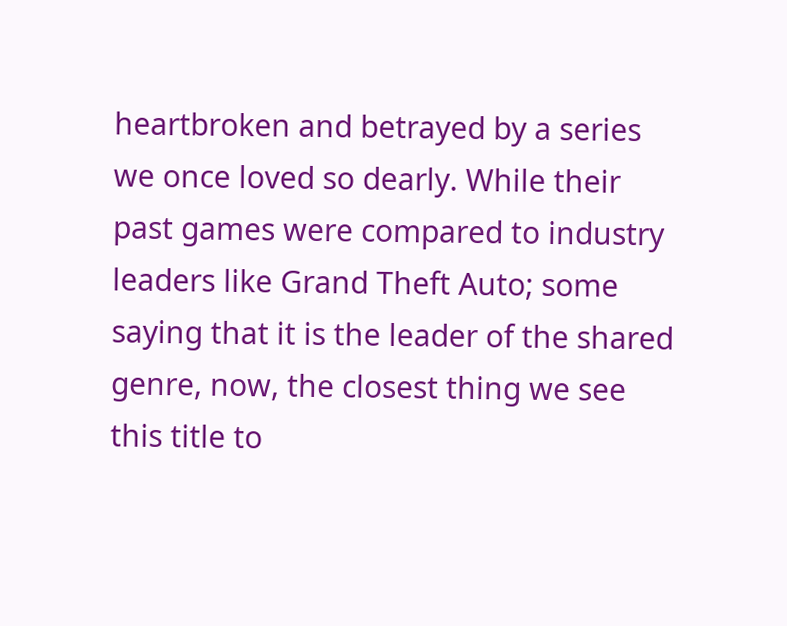heartbroken and betrayed by a series we once loved so dearly. While their past games were compared to industry leaders like Grand Theft Auto; some saying that it is the leader of the shared genre, now, the closest thing we see this title to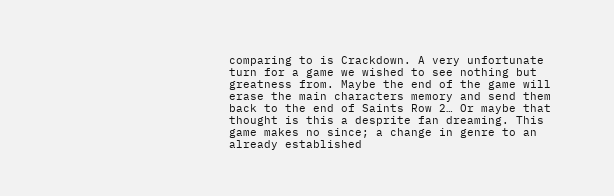comparing to is Crackdown. A very unfortunate turn for a game we wished to see nothing but greatness from. Maybe the end of the game will erase the main characters memory and send them back to the end of Saints Row 2… Or maybe that thought is this a desprite fan dreaming. This game makes no since; a change in genre to an already established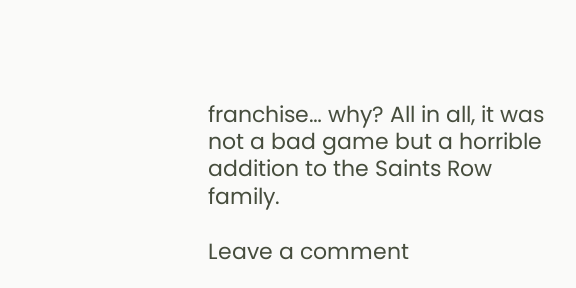franchise… why? All in all, it was not a bad game but a horrible addition to the Saints Row family.

Leave a comment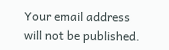Your email address will not be published.